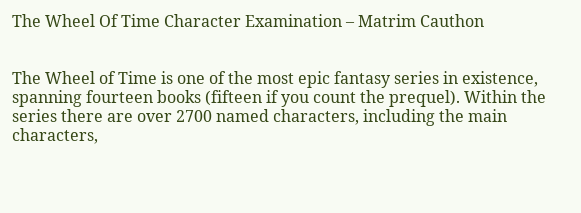The Wheel Of Time Character Examination – Matrim Cauthon


The Wheel of Time is one of the most epic fantasy series in existence, spanning fourteen books (fifteen if you count the prequel). Within the series there are over 2700 named characters, including the main characters,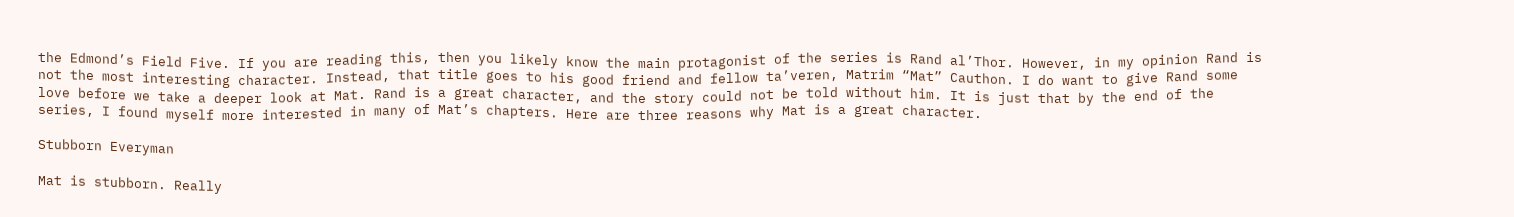the Edmond’s Field Five. If you are reading this, then you likely know the main protagonist of the series is Rand al’Thor. However, in my opinion Rand is not the most interesting character. Instead, that title goes to his good friend and fellow ta’veren, Matrim “Mat” Cauthon. I do want to give Rand some love before we take a deeper look at Mat. Rand is a great character, and the story could not be told without him. It is just that by the end of the series, I found myself more interested in many of Mat’s chapters. Here are three reasons why Mat is a great character.

Stubborn Everyman

Mat is stubborn. Really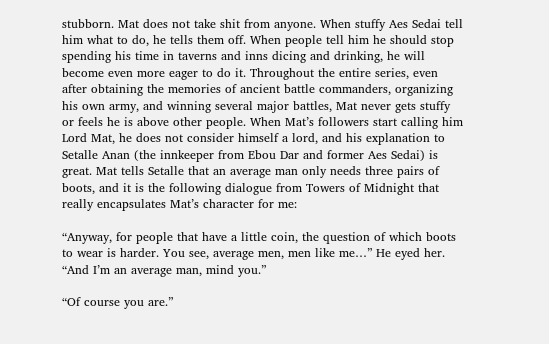stubborn. Mat does not take shit from anyone. When stuffy Aes Sedai tell him what to do, he tells them off. When people tell him he should stop spending his time in taverns and inns dicing and drinking, he will become even more eager to do it. Throughout the entire series, even after obtaining the memories of ancient battle commanders, organizing his own army, and winning several major battles, Mat never gets stuffy or feels he is above other people. When Mat’s followers start calling him Lord Mat, he does not consider himself a lord, and his explanation to Setalle Anan (the innkeeper from Ebou Dar and former Aes Sedai) is great. Mat tells Setalle that an average man only needs three pairs of boots, and it is the following dialogue from Towers of Midnight that really encapsulates Mat’s character for me:

“Anyway, for people that have a little coin, the question of which boots to wear is harder. You see, average men, men like me…” He eyed her. “And I’m an average man, mind you.”

“Of course you are.”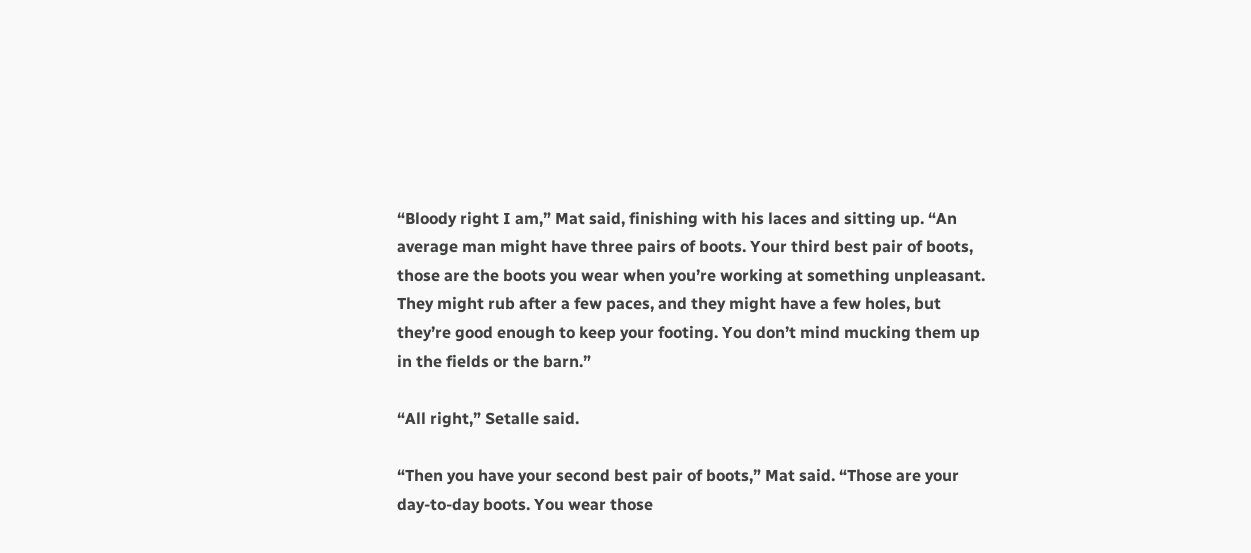“Bloody right I am,” Mat said, finishing with his laces and sitting up. “An average man might have three pairs of boots. Your third best pair of boots, those are the boots you wear when you’re working at something unpleasant. They might rub after a few paces, and they might have a few holes, but they’re good enough to keep your footing. You don’t mind mucking them up in the fields or the barn.”

“All right,” Setalle said.

“Then you have your second best pair of boots,” Mat said. “Those are your day-to-day boots. You wear those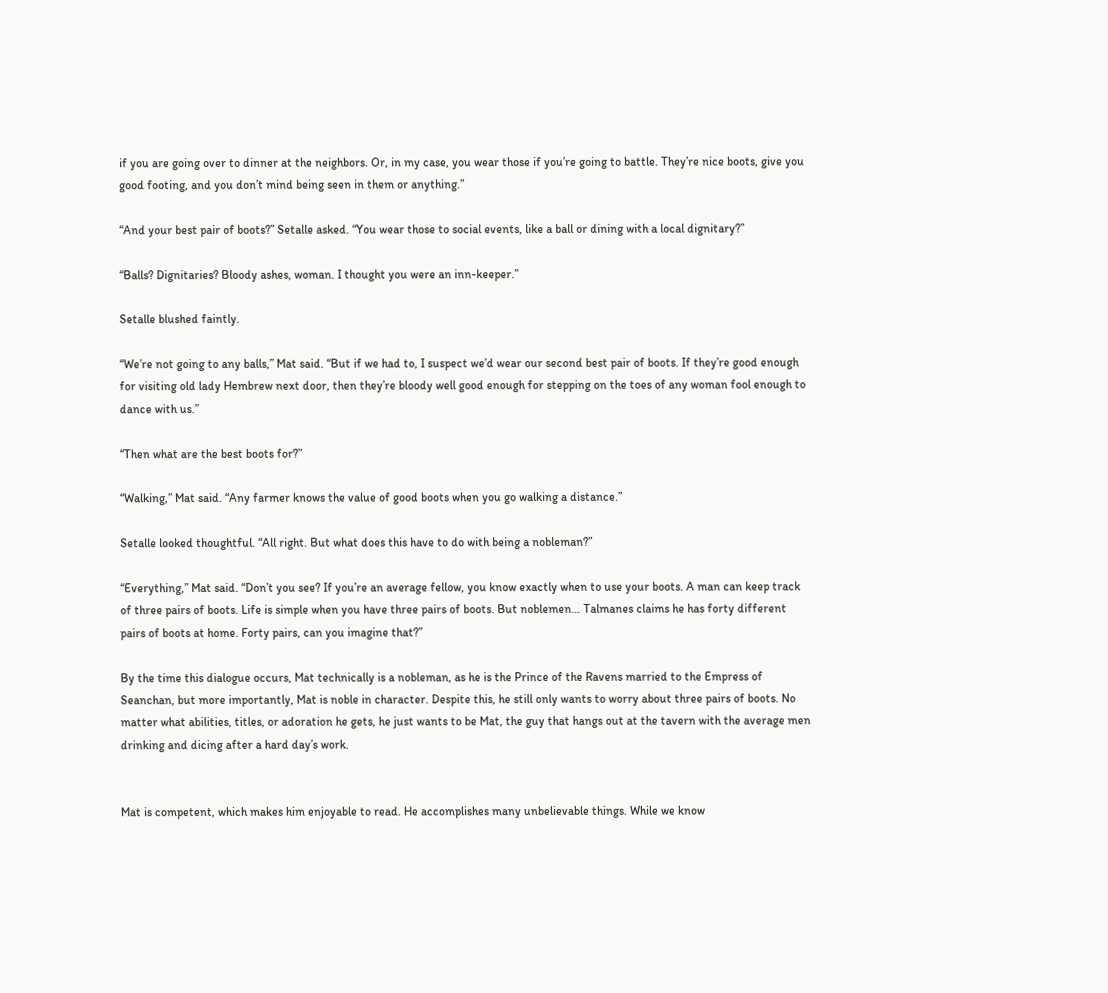if you are going over to dinner at the neighbors. Or, in my case, you wear those if you’re going to battle. They’re nice boots, give you good footing, and you don’t mind being seen in them or anything.”

“And your best pair of boots?” Setalle asked. “You wear those to social events, like a ball or dining with a local dignitary?”

“Balls? Dignitaries? Bloody ashes, woman. I thought you were an inn-keeper.”

Setalle blushed faintly.

“We’re not going to any balls,” Mat said. “But if we had to, I suspect we’d wear our second best pair of boots. If they’re good enough for visiting old lady Hembrew next door, then they’re bloody well good enough for stepping on the toes of any woman fool enough to dance with us.”

“Then what are the best boots for?”

“Walking,” Mat said. “Any farmer knows the value of good boots when you go walking a distance.”

Setalle looked thoughtful. “All right. But what does this have to do with being a nobleman?”

“Everything,” Mat said. “Don’t you see? If you’re an average fellow, you know exactly when to use your boots. A man can keep track of three pairs of boots. Life is simple when you have three pairs of boots. But noblemen… Talmanes claims he has forty different pairs of boots at home. Forty pairs, can you imagine that?”

By the time this dialogue occurs, Mat technically is a nobleman, as he is the Prince of the Ravens married to the Empress of Seanchan, but more importantly, Mat is noble in character. Despite this, he still only wants to worry about three pairs of boots. No matter what abilities, titles, or adoration he gets, he just wants to be Mat, the guy that hangs out at the tavern with the average men drinking and dicing after a hard day’s work.


Mat is competent, which makes him enjoyable to read. He accomplishes many unbelievable things. While we know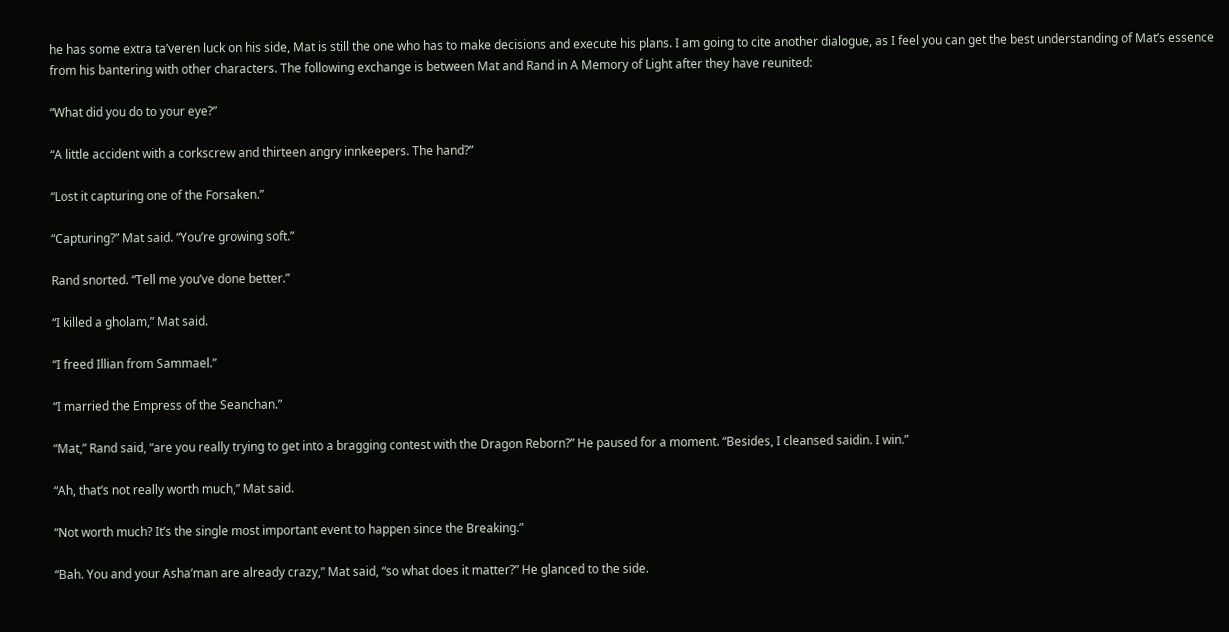he has some extra ta’veren luck on his side, Mat is still the one who has to make decisions and execute his plans. I am going to cite another dialogue, as I feel you can get the best understanding of Mat’s essence from his bantering with other characters. The following exchange is between Mat and Rand in A Memory of Light after they have reunited:

“What did you do to your eye?”

“A little accident with a corkscrew and thirteen angry innkeepers. The hand?”

“Lost it capturing one of the Forsaken.”

“Capturing?” Mat said. “You’re growing soft.”

Rand snorted. “Tell me you’ve done better.”

“I killed a gholam,” Mat said.

“I freed Illian from Sammael.”

“I married the Empress of the Seanchan.”

“Mat,” Rand said, “are you really trying to get into a bragging contest with the Dragon Reborn?” He paused for a moment. “Besides, I cleansed saidin. I win.”

“Ah, that’s not really worth much,” Mat said.

“Not worth much? It’s the single most important event to happen since the Breaking.”

“Bah. You and your Asha’man are already crazy,” Mat said, “so what does it matter?” He glanced to the side.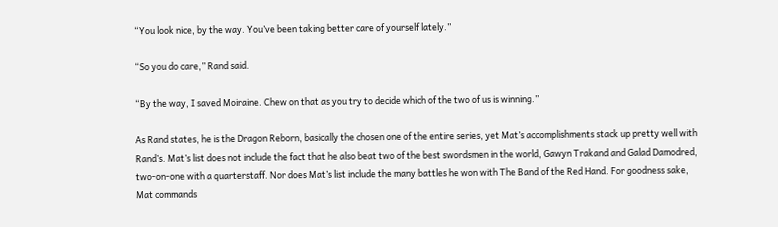“You look nice, by the way. You’ve been taking better care of yourself lately.”

“So you do care,” Rand said.

“By the way, I saved Moiraine. Chew on that as you try to decide which of the two of us is winning.”

As Rand states, he is the Dragon Reborn, basically the chosen one of the entire series, yet Mat’s accomplishments stack up pretty well with Rand’s. Mat’s list does not include the fact that he also beat two of the best swordsmen in the world, Gawyn Trakand and Galad Damodred, two-on-one with a quarterstaff. Nor does Mat’s list include the many battles he won with The Band of the Red Hand. For goodness sake, Mat commands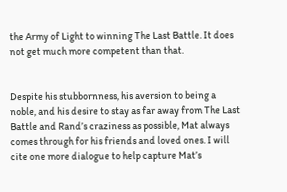the Army of Light to winning The Last Battle. It does not get much more competent than that.


Despite his stubbornness, his aversion to being a noble, and his desire to stay as far away from The Last Battle and Rand’s craziness as possible, Mat always comes through for his friends and loved ones. I will cite one more dialogue to help capture Mat’s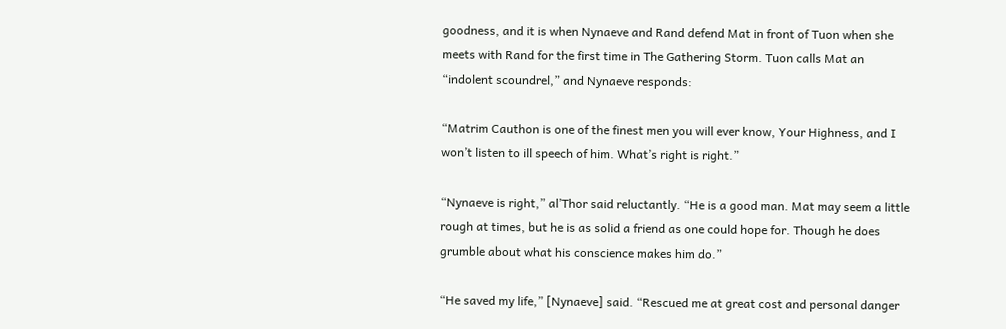goodness, and it is when Nynaeve and Rand defend Mat in front of Tuon when she meets with Rand for the first time in The Gathering Storm. Tuon calls Mat an “indolent scoundrel,” and Nynaeve responds:

“Matrim Cauthon is one of the finest men you will ever know, Your Highness, and I won’t listen to ill speech of him. What’s right is right.”

“Nynaeve is right,” al’Thor said reluctantly. “He is a good man. Mat may seem a little rough at times, but he is as solid a friend as one could hope for. Though he does grumble about what his conscience makes him do.”

“He saved my life,” [Nynaeve] said. “Rescued me at great cost and personal danger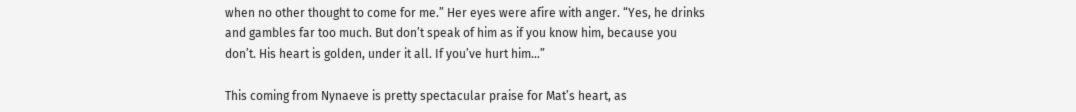when no other thought to come for me.” Her eyes were afire with anger. “Yes, he drinks and gambles far too much. But don’t speak of him as if you know him, because you don’t. His heart is golden, under it all. If you’ve hurt him…”

This coming from Nynaeve is pretty spectacular praise for Mat’s heart, as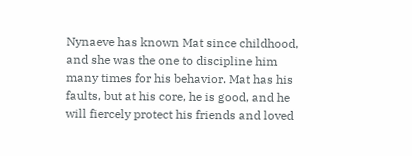Nynaeve has known Mat since childhood, and she was the one to discipline him many times for his behavior. Mat has his faults, but at his core, he is good, and he will fiercely protect his friends and loved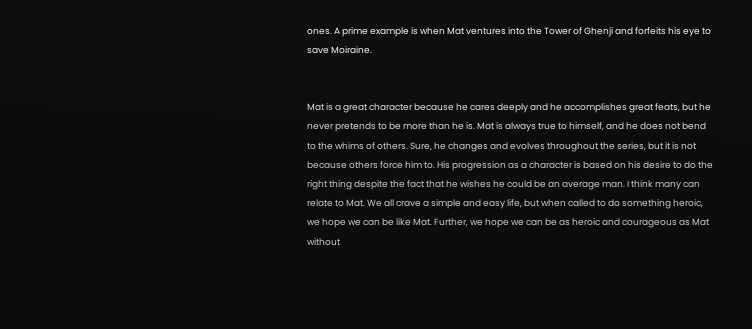ones. A prime example is when Mat ventures into the Tower of Ghenji and forfeits his eye to save Moiraine.


Mat is a great character because he cares deeply and he accomplishes great feats, but he never pretends to be more than he is. Mat is always true to himself, and he does not bend to the whims of others. Sure, he changes and evolves throughout the series, but it is not because others force him to. His progression as a character is based on his desire to do the right thing despite the fact that he wishes he could be an average man. I think many can relate to Mat. We all crave a simple and easy life, but when called to do something heroic, we hope we can be like Mat. Further, we hope we can be as heroic and courageous as Mat without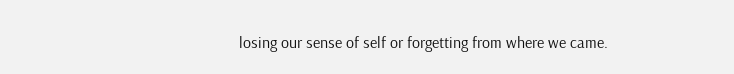losing our sense of self or forgetting from where we came.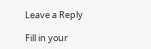Leave a Reply

Fill in your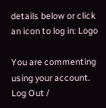details below or click an icon to log in: Logo

You are commenting using your account. Log Out /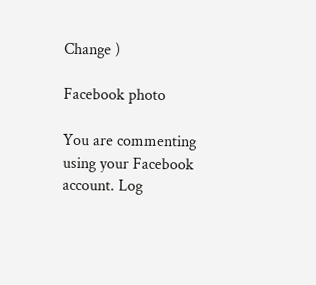Change )

Facebook photo

You are commenting using your Facebook account. Log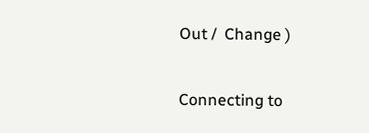Out /  Change )

Connecting to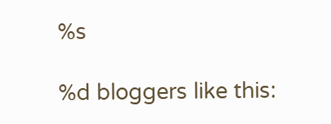%s

%d bloggers like this: